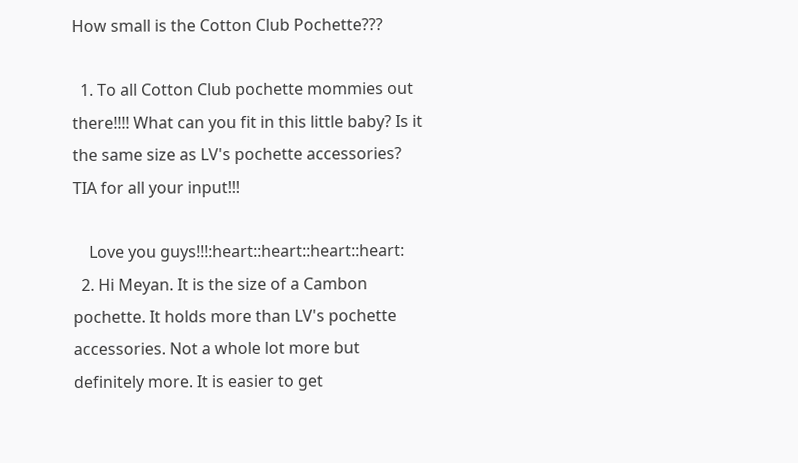How small is the Cotton Club Pochette???

  1. To all Cotton Club pochette mommies out there!!!! What can you fit in this little baby? Is it the same size as LV's pochette accessories? TIA for all your input!!!

    Love you guys!!!:heart::heart::heart::heart:
  2. Hi Meyan. It is the size of a Cambon pochette. It holds more than LV's pochette accessories. Not a whole lot more but definitely more. It is easier to get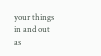your things in and out as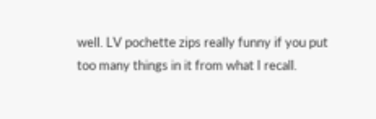well. LV pochette zips really funny if you put too many things in it from what I recall.